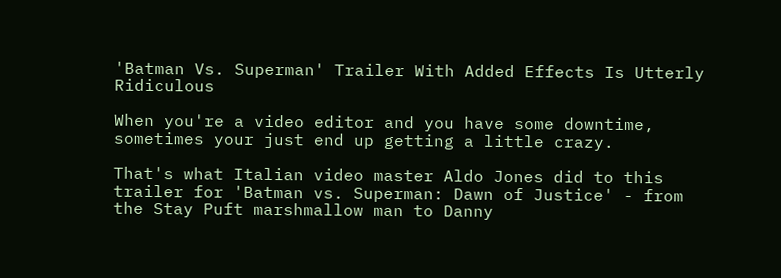'Batman Vs. Superman' Trailer With Added Effects Is Utterly Ridiculous

When you're a video editor and you have some downtime, sometimes your just end up getting a little crazy.

That's what Italian video master Aldo Jones did to this trailer for 'Batman vs. Superman: Dawn of Justice' - from the Stay Puft marshmallow man to Danny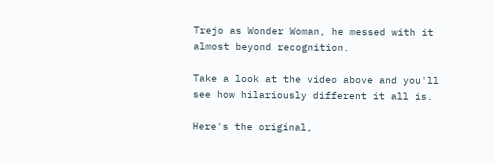Trejo as Wonder Woman, he messed with it almost beyond recognition.

Take a look at the video above and you'll see how hilariously different it all is.

Here's the original,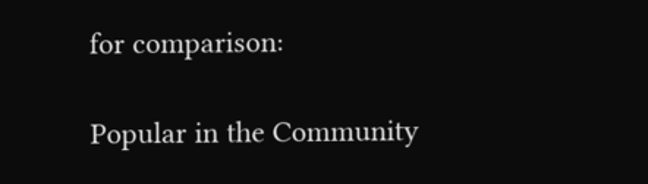for comparison:

Popular in the Community